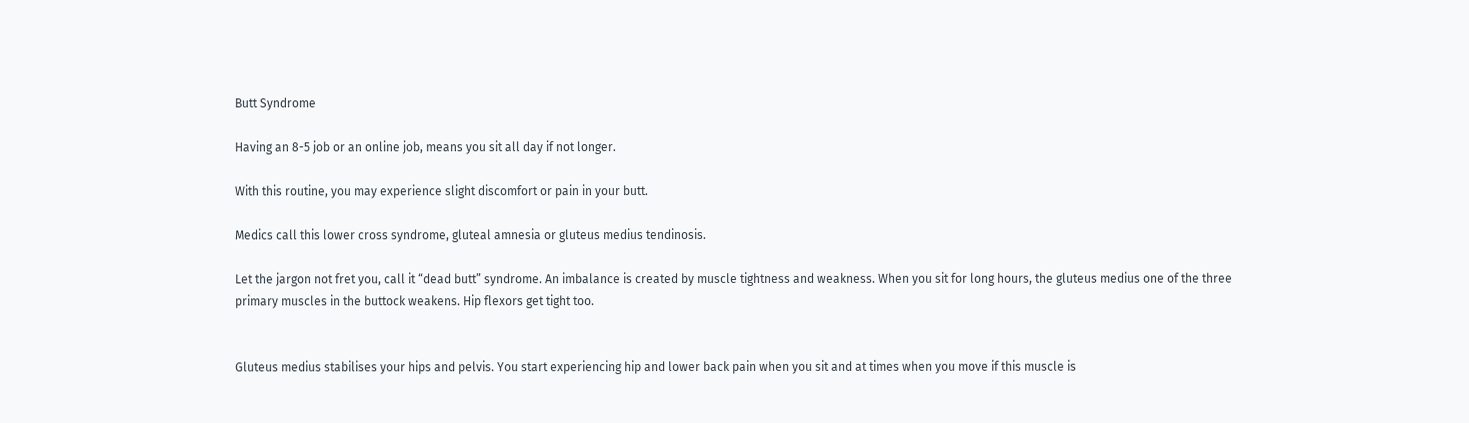Butt Syndrome

Having an 8-5 job or an online job, means you sit all day if not longer.

With this routine, you may experience slight discomfort or pain in your butt.

Medics call this lower cross syndrome, gluteal amnesia or gluteus medius tendinosis.

Let the jargon not fret you, call it “dead butt” syndrome. An imbalance is created by muscle tightness and weakness. When you sit for long hours, the gluteus medius one of the three primary muscles in the buttock weakens. Hip flexors get tight too.


Gluteus medius stabilises your hips and pelvis. You start experiencing hip and lower back pain when you sit and at times when you move if this muscle is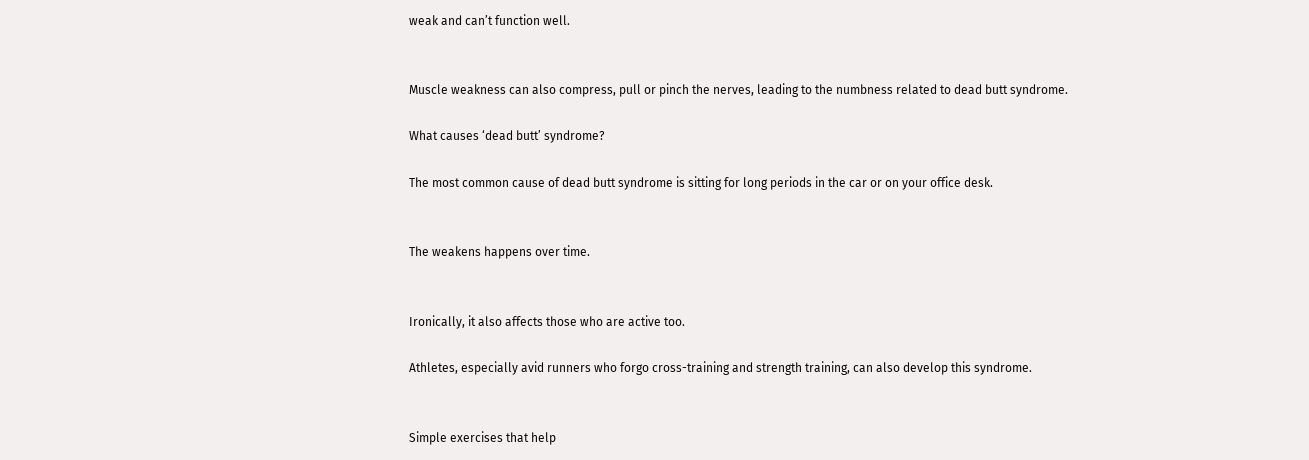weak and can’t function well.


Muscle weakness can also compress, pull or pinch the nerves, leading to the numbness related to dead butt syndrome.

What causes ‘dead butt’ syndrome?

The most common cause of dead butt syndrome is sitting for long periods in the car or on your office desk.


The weakens happens over time.


Ironically, it also affects those who are active too.

Athletes, especially avid runners who forgo cross-training and strength training, can also develop this syndrome.


Simple exercises that help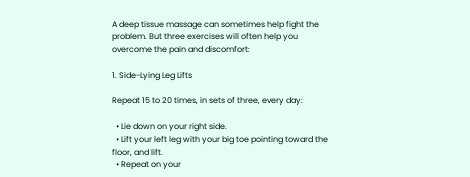A deep tissue massage can sometimes help fight the problem. But three exercises will often help you overcome the pain and discomfort:

1. Side-Lying Leg Lifts

Repeat 15 to 20 times, in sets of three, every day:

  • Lie down on your right side.
  • Lift your left leg with your big toe pointing toward the floor, and lift.
  • Repeat on your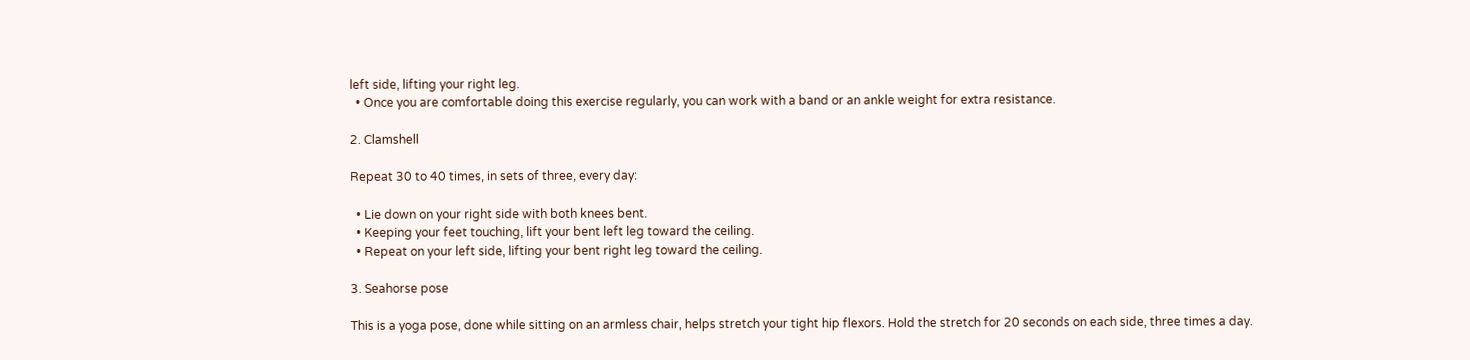left side, lifting your right leg.
  • Once you are comfortable doing this exercise regularly, you can work with a band or an ankle weight for extra resistance.

2. Clamshell

Repeat 30 to 40 times, in sets of three, every day:

  • Lie down on your right side with both knees bent.
  • Keeping your feet touching, lift your bent left leg toward the ceiling.
  • Repeat on your left side, lifting your bent right leg toward the ceiling.

3. Seahorse pose

This is a yoga pose, done while sitting on an armless chair, helps stretch your tight hip flexors. Hold the stretch for 20 seconds on each side, three times a day.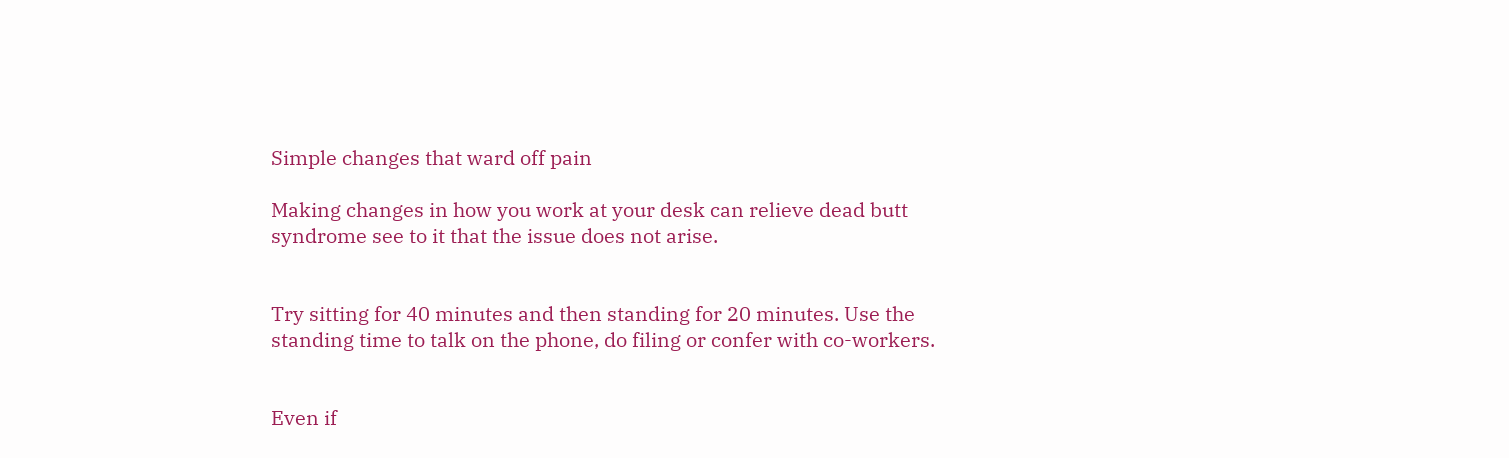Simple changes that ward off pain

Making changes in how you work at your desk can relieve dead butt syndrome see to it that the issue does not arise.


Try sitting for 40 minutes and then standing for 20 minutes. Use the standing time to talk on the phone, do filing or confer with co-workers.


Even if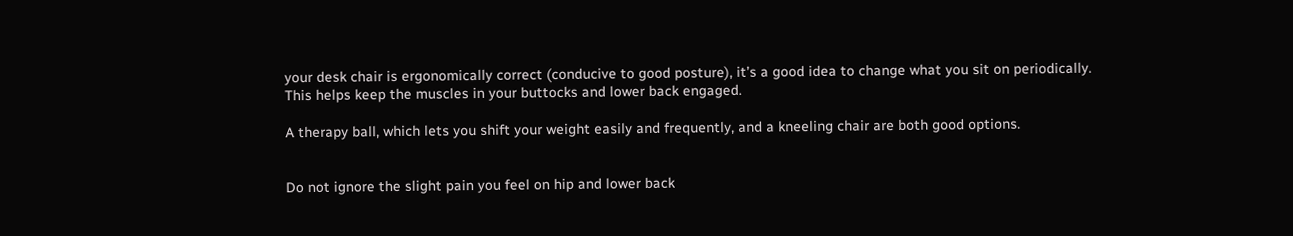your desk chair is ergonomically correct (conducive to good posture), it’s a good idea to change what you sit on periodically. This helps keep the muscles in your buttocks and lower back engaged.

A therapy ball, which lets you shift your weight easily and frequently, and a kneeling chair are both good options.


Do not ignore the slight pain you feel on hip and lower back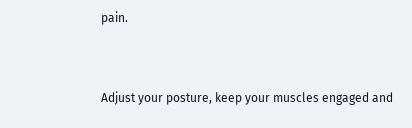pain.


Adjust your posture, keep your muscles engaged and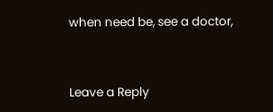when need be, see a doctor,


Leave a Reply